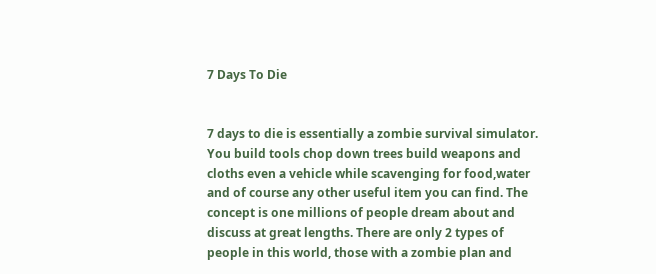7 Days To Die


7 days to die is essentially a zombie survival simulator. You build tools chop down trees build weapons and cloths even a vehicle while scavenging for food,water and of course any other useful item you can find. The concept is one millions of people dream about and discuss at great lengths. There are only 2 types of people in this world, those with a zombie plan and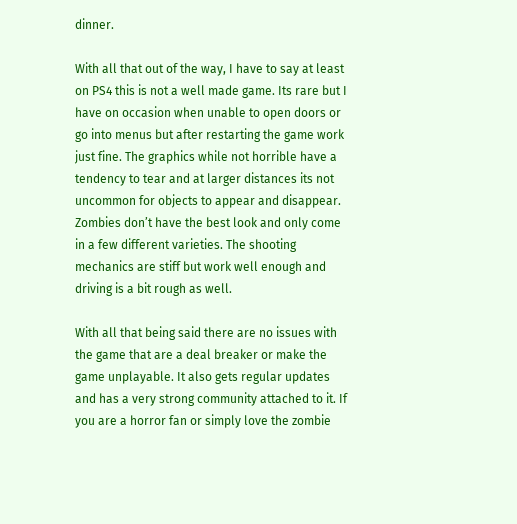dinner.

With all that out of the way, I have to say at least on PS4 this is not a well made game. Its rare but I have on occasion when unable to open doors or go into menus but after restarting the game work just fine. The graphics while not horrible have a tendency to tear and at larger distances its not uncommon for objects to appear and disappear. Zombies don’t have the best look and only come in a few different varieties. The shooting mechanics are stiff but work well enough and driving is a bit rough as well.

With all that being said there are no issues with the game that are a deal breaker or make the game unplayable. It also gets regular updates and has a very strong community attached to it. If you are a horror fan or simply love the zombie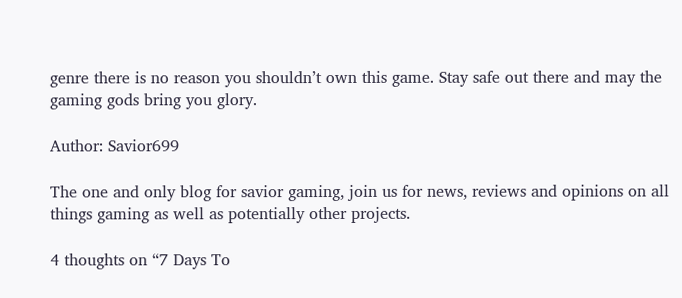genre there is no reason you shouldn’t own this game. Stay safe out there and may the gaming gods bring you glory.

Author: Savior699

The one and only blog for savior gaming, join us for news, reviews and opinions on all things gaming as well as potentially other projects.

4 thoughts on “7 Days To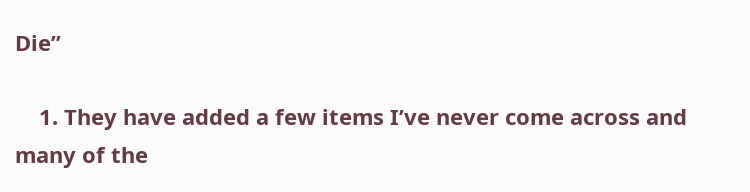Die”

    1. They have added a few items I’ve never come across and many of the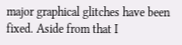major graphical glitches have been fixed. Aside from that I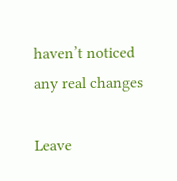haven’t noticed any real changes

Leave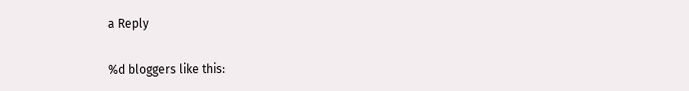a Reply

%d bloggers like this: